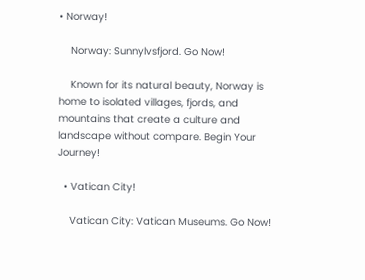• Norway!

    Norway: Sunnylvsfjord. Go Now!

    Known for its natural beauty, Norway is home to isolated villages, fjords, and mountains that create a culture and landscape without compare. Begin Your Journey!

  • Vatican City!

    Vatican City: Vatican Museums. Go Now!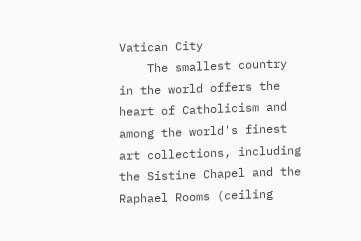Vatican City
    The smallest country in the world offers the heart of Catholicism and among the world's finest art collections, including the Sistine Chapel and the Raphael Rooms (ceiling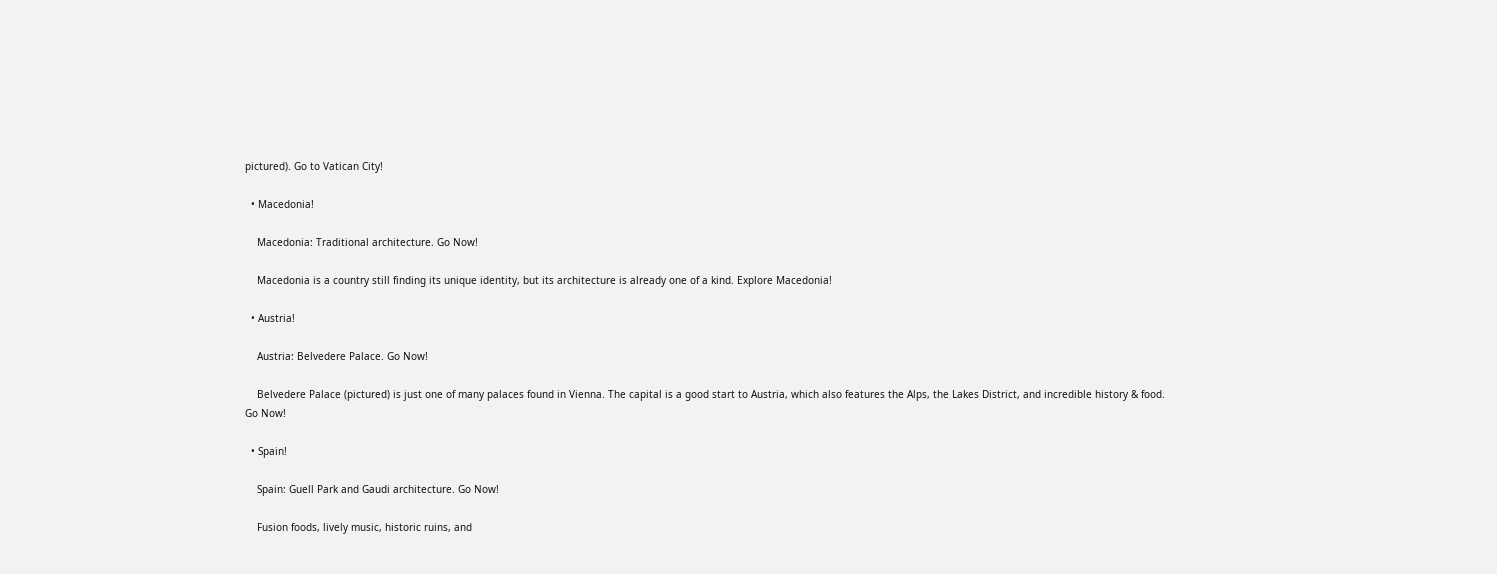pictured). Go to Vatican City!

  • Macedonia!

    Macedonia: Traditional architecture. Go Now!

    Macedonia is a country still finding its unique identity, but its architecture is already one of a kind. Explore Macedonia!

  • Austria!

    Austria: Belvedere Palace. Go Now!

    Belvedere Palace (pictured) is just one of many palaces found in Vienna. The capital is a good start to Austria, which also features the Alps, the Lakes District, and incredible history & food. Go Now!

  • Spain!

    Spain: Guell Park and Gaudi architecture. Go Now!

    Fusion foods, lively music, historic ruins, and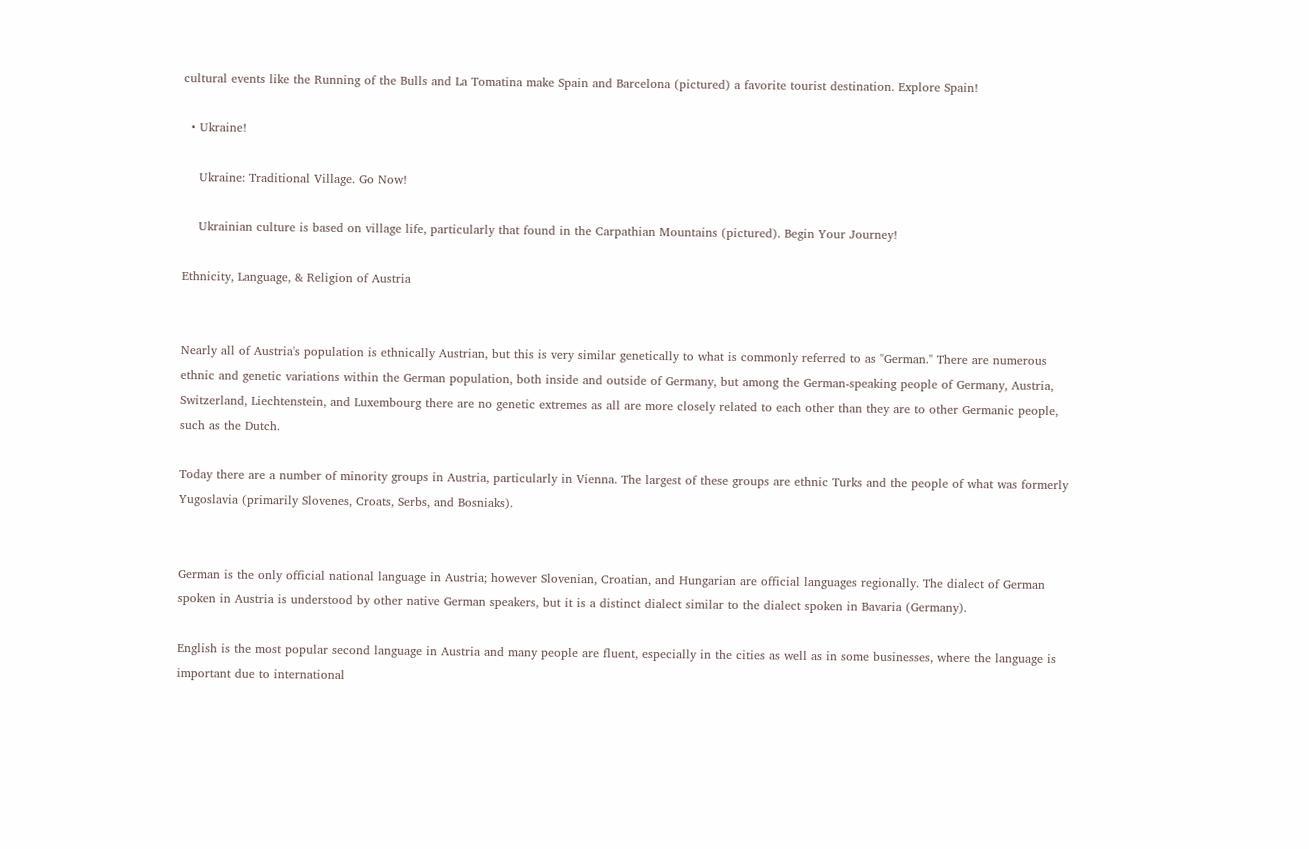cultural events like the Running of the Bulls and La Tomatina make Spain and Barcelona (pictured) a favorite tourist destination. Explore Spain!

  • Ukraine!

    Ukraine: Traditional Village. Go Now!

    Ukrainian culture is based on village life, particularly that found in the Carpathian Mountains (pictured). Begin Your Journey!

Ethnicity, Language, & Religion of Austria


Nearly all of Austria's population is ethnically Austrian, but this is very similar genetically to what is commonly referred to as "German." There are numerous ethnic and genetic variations within the German population, both inside and outside of Germany, but among the German-speaking people of Germany, Austria, Switzerland, Liechtenstein, and Luxembourg there are no genetic extremes as all are more closely related to each other than they are to other Germanic people, such as the Dutch.

Today there are a number of minority groups in Austria, particularly in Vienna. The largest of these groups are ethnic Turks and the people of what was formerly Yugoslavia (primarily Slovenes, Croats, Serbs, and Bosniaks).


German is the only official national language in Austria; however Slovenian, Croatian, and Hungarian are official languages regionally. The dialect of German spoken in Austria is understood by other native German speakers, but it is a distinct dialect similar to the dialect spoken in Bavaria (Germany).

English is the most popular second language in Austria and many people are fluent, especially in the cities as well as in some businesses, where the language is important due to international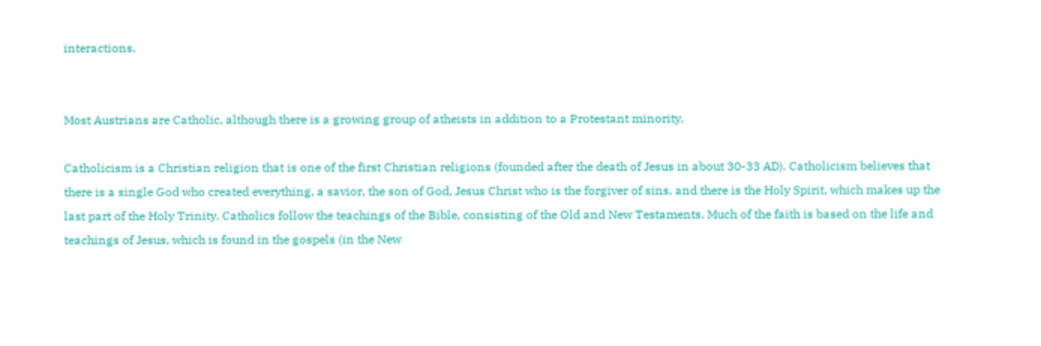interactions.


Most Austrians are Catholic, although there is a growing group of atheists in addition to a Protestant minority.

Catholicism is a Christian religion that is one of the first Christian religions (founded after the death of Jesus in about 30-33 AD). Catholicism believes that there is a single God who created everything, a savior, the son of God, Jesus Christ who is the forgiver of sins, and there is the Holy Spirit, which makes up the last part of the Holy Trinity. Catholics follow the teachings of the Bible, consisting of the Old and New Testaments. Much of the faith is based on the life and teachings of Jesus, which is found in the gospels (in the New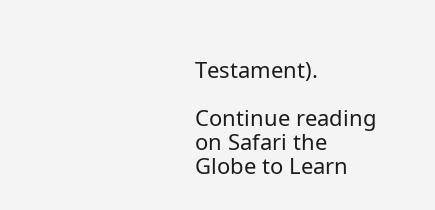Testament).

Continue reading on Safari the Globe to Learn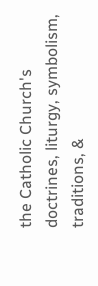the Catholic Church's doctrines, liturgy, symbolism, traditions, &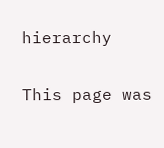hierarchy

This page was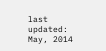last updated: May, 2014